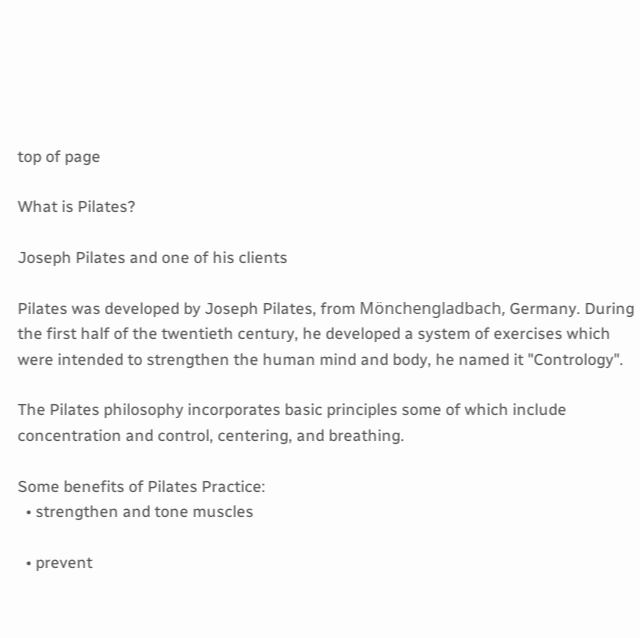top of page

What is Pilates?

Joseph Pilates and one of his clients

Pilates was developed by Joseph Pilates, from Mönchengladbach, Germany. During the first half of the twentieth century, he developed a system of exercises which were intended to strengthen the human mind and body, he named it "Contrology".

The Pilates philosophy incorporates basic principles some of which include concentration and control, centering, and breathing.

Some benefits of Pilates Practice:
  • strengthen and tone muscles

  • prevent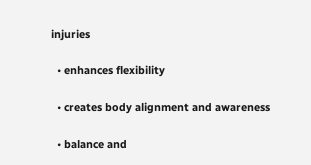injuries

  • enhances flexibility

  • creates body alignment and awareness

  • balance and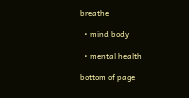breathe

  • mind body

  • mental health

bottom of page